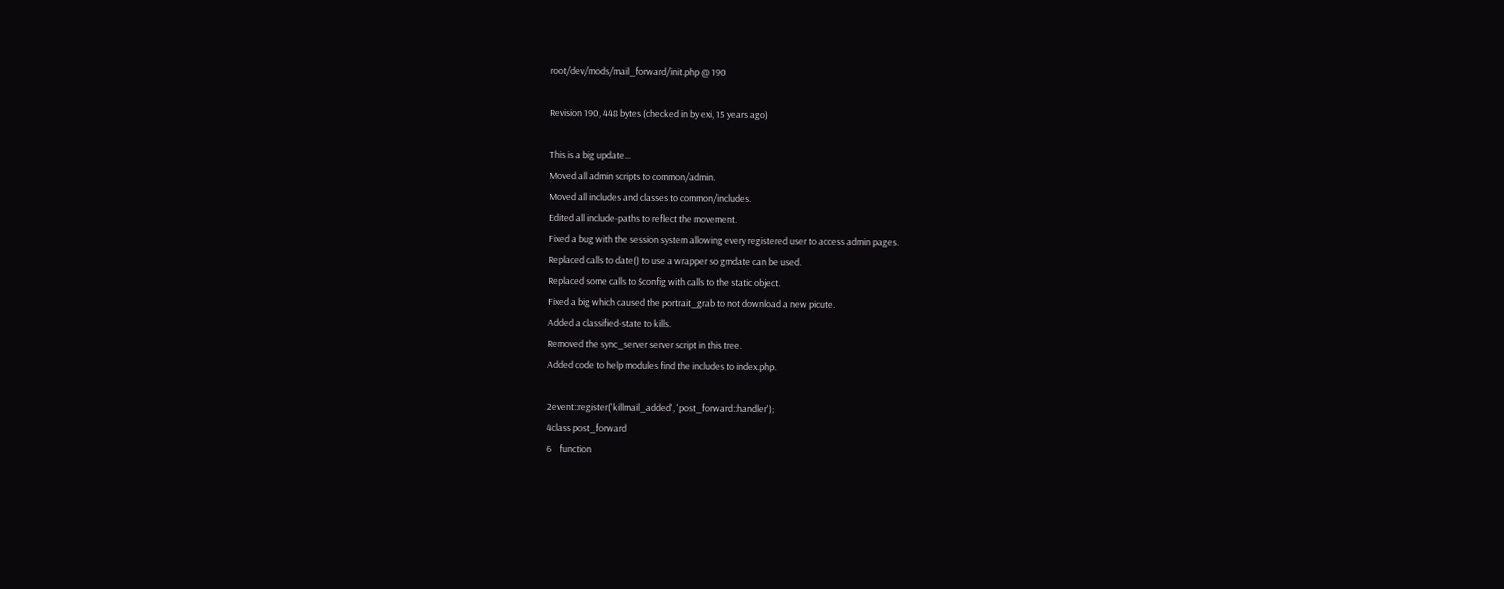root/dev/mods/mail_forward/init.php @ 190

Revision 190, 448 bytes (checked in by exi, 15 years ago)

This is a big update...
Moved all admin scripts to common/admin.
Moved all includes and classes to common/includes.
Edited all include-paths to reflect the movement.
Fixed a bug with the session system allowing every registered user to access admin pages.
Replaced calls to date() to use a wrapper so gmdate can be used.
Replaced some calls to $config with calls to the static object.
Fixed a big which caused the portrait_grab to not download a new picute.
Added a classified-state to kills.
Removed the sync_server server script in this tree.
Added code to help modules find the includes to index.php.

2event::register('killmail_added', 'post_forward::handler');
4class post_forward
6    function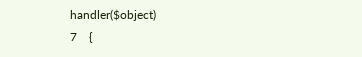handler($object)
7    {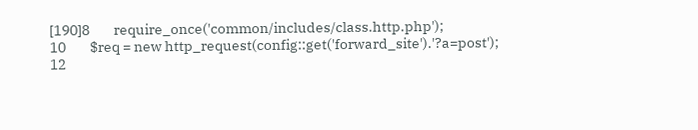[190]8        require_once('common/includes/class.http.php');
10        $req = new http_request(config::get('forward_site').'?a=post');
12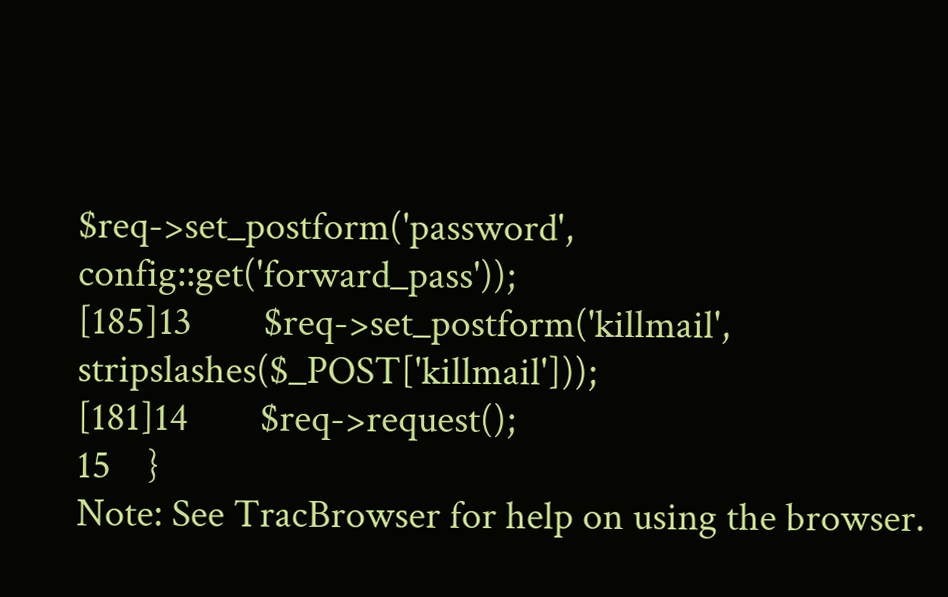$req->set_postform('password', config::get('forward_pass'));
[185]13        $req->set_postform('killmail', stripslashes($_POST['killmail']));
[181]14        $req->request();
15    }
Note: See TracBrowser for help on using the browser.